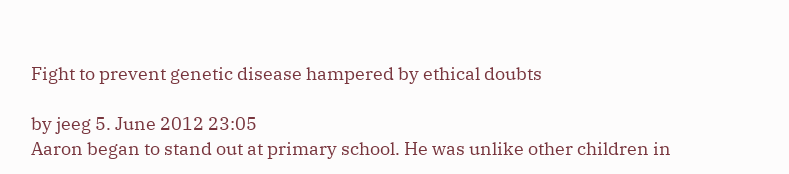Fight to prevent genetic disease hampered by ethical doubts

by jeeg 5. June 2012 23:05
Aaron began to stand out at primary school. He was unlike other children in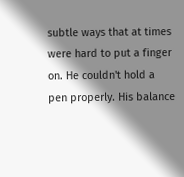subtle ways that at times were hard to put a finger on. He couldn't hold a pen properly. His balance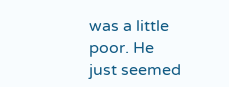was a little poor. He just seemed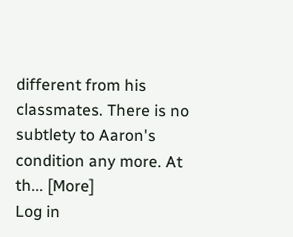different from his classmates. There is no subtlety to Aaron's condition any more. At th... [More]
Log in